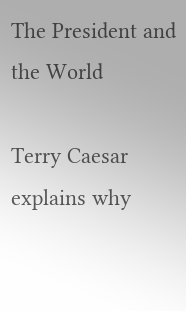The President and the World

Terry Caesar explains why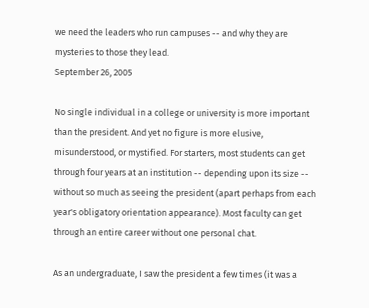we need the leaders who run campuses -- and why they are mysteries to those they lead.
September 26, 2005

No single individual in a college or university is more important than the president. And yet no figure is more elusive, misunderstood, or mystified. For starters, most students can get through four years at an institution -- depending upon its size -- without so much as seeing the president (apart perhaps from each year's obligatory orientation appearance). Most faculty can get through an entire career without one personal chat.

As an undergraduate, I saw the president a few times (it was a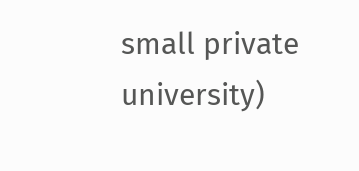small private university)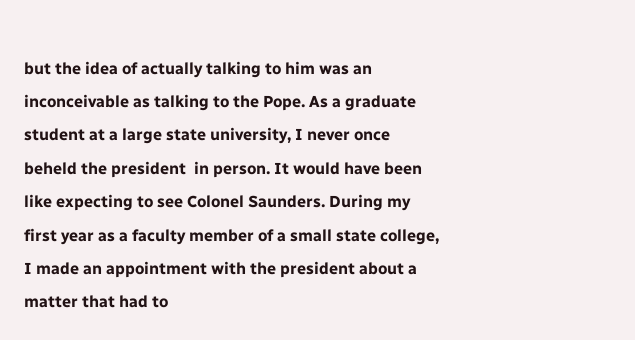but the idea of actually talking to him was an inconceivable as talking to the Pope. As a graduate student at a large state university, I never once beheld the president  in person. It would have been like expecting to see Colonel Saunders. During my first year as a faculty member of a small state college, I made an appointment with the president about a matter that had to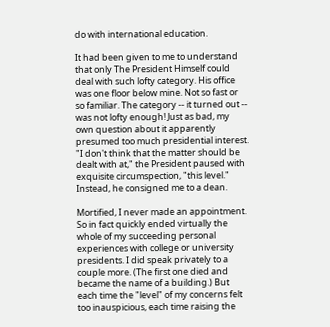do with international education.

It had been given to me to understand that only The President Himself could deal with such lofty category. His office was one floor below mine. Not so fast or so familiar. The category -- it turned out -- was not lofty enough! Just as bad, my own question about it apparently presumed too much presidential interest. "I don't think that the matter should be dealt with at," the President paused with exquisite circumspection, "this level." Instead, he consigned me to a dean.

Mortified, I never made an appointment. So in fact quickly ended virtually the whole of my succeeding personal experiences with college or university presidents. I did speak privately to a couple more. (The first one died and became the name of a building.) But each time the "level" of my concerns felt too inauspicious, each time raising the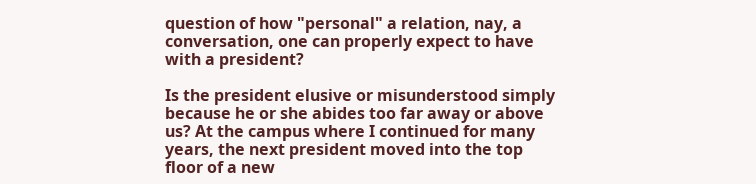question of how "personal" a relation, nay, a conversation, one can properly expect to have with a president?

Is the president elusive or misunderstood simply because he or she abides too far away or above us? At the campus where I continued for many years, the next president moved into the top floor of a new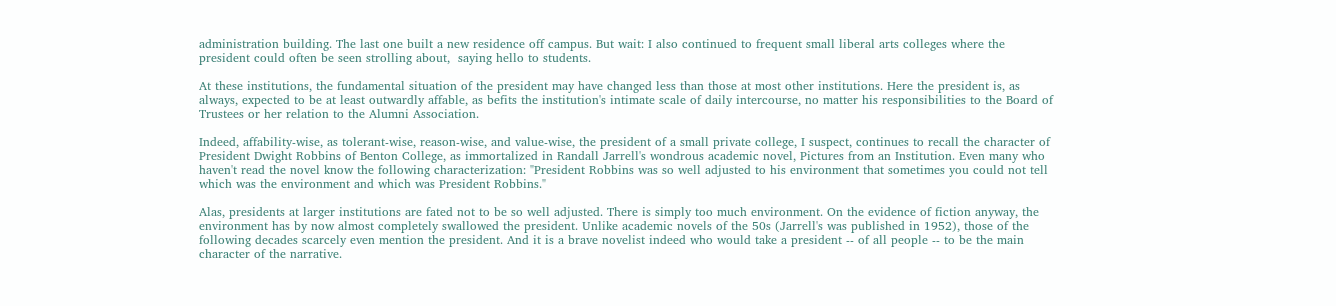administration building. The last one built a new residence off campus. But wait: I also continued to frequent small liberal arts colleges where the president could often be seen strolling about,  saying hello to students.

At these institutions, the fundamental situation of the president may have changed less than those at most other institutions. Here the president is, as always, expected to be at least outwardly affable, as befits the institution's intimate scale of daily intercourse, no matter his responsibilities to the Board of Trustees or her relation to the Alumni Association.

Indeed, affability-wise, as tolerant-wise, reason-wise, and value-wise, the president of a small private college, I suspect, continues to recall the character of President Dwight Robbins of Benton College, as immortalized in Randall Jarrell's wondrous academic novel, Pictures from an Institution. Even many who haven't read the novel know the following characterization: "President Robbins was so well adjusted to his environment that sometimes you could not tell which was the environment and which was President Robbins."

Alas, presidents at larger institutions are fated not to be so well adjusted. There is simply too much environment. On the evidence of fiction anyway, the environment has by now almost completely swallowed the president. Unlike academic novels of the 50s (Jarrell's was published in 1952), those of the following decades scarcely even mention the president. And it is a brave novelist indeed who would take a president -- of all people -- to be the main character of the narrative.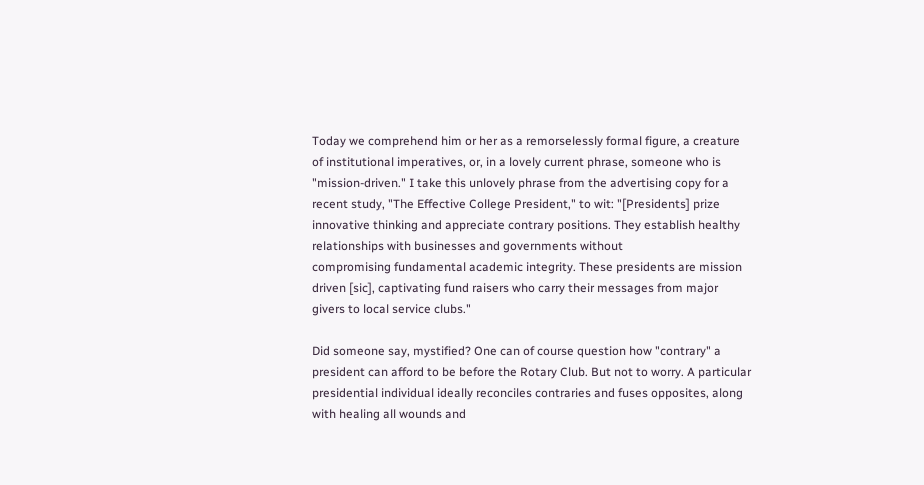Today we comprehend him or her as a remorselessly formal figure, a creature of institutional imperatives, or, in a lovely current phrase, someone who is "mission-driven." I take this unlovely phrase from the advertising copy for a recent study, "The Effective College President," to wit: "[Presidents] prize innovative thinking and appreciate contrary positions. They establish healthy relationships with businesses and governments without
compromising fundamental academic integrity. These presidents are mission driven [sic], captivating fund raisers who carry their messages from major givers to local service clubs."

Did someone say, mystified? One can of course question how "contrary" a president can afford to be before the Rotary Club. But not to worry. A particular presidential individual ideally reconciles contraries and fuses opposites, along with healing all wounds and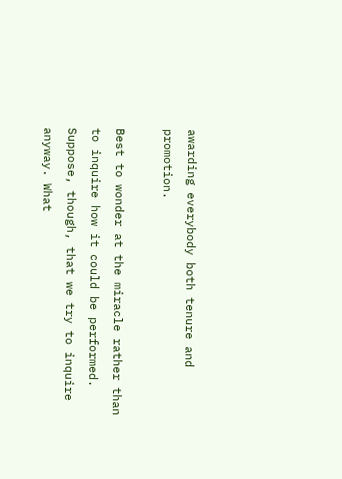awarding everybody both tenure and promotion.

Best to wonder at the miracle rather than to inquire how it could be performed. Suppose, though, that we try to inquire anyway. What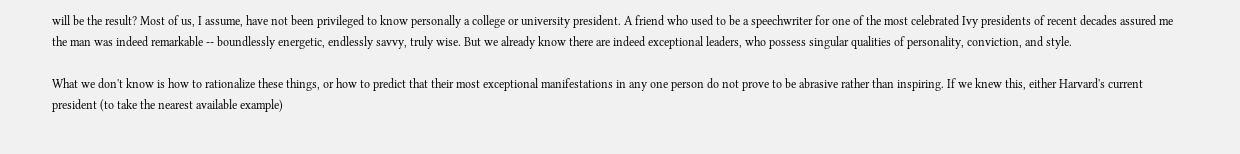will be the result? Most of us, I assume, have not been privileged to know personally a college or university president. A friend who used to be a speechwriter for one of the most celebrated Ivy presidents of recent decades assured me the man was indeed remarkable -- boundlessly energetic, endlessly savvy, truly wise. But we already know there are indeed exceptional leaders, who possess singular qualities of personality, conviction, and style.

What we don't know is how to rationalize these things, or how to predict that their most exceptional manifestations in any one person do not prove to be abrasive rather than inspiring. If we knew this, either Harvard's current president (to take the nearest available example)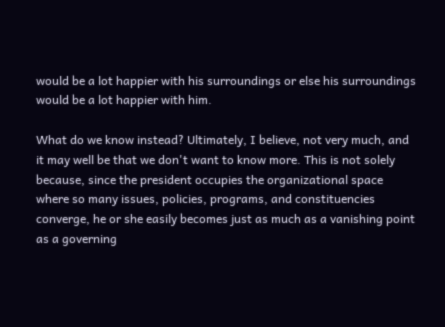would be a lot happier with his surroundings or else his surroundings would be a lot happier with him.

What do we know instead? Ultimately, I believe, not very much, and it may well be that we don't want to know more. This is not solely because, since the president occupies the organizational space where so many issues, policies, programs, and constituencies converge, he or she easily becomes just as much as a vanishing point as a governing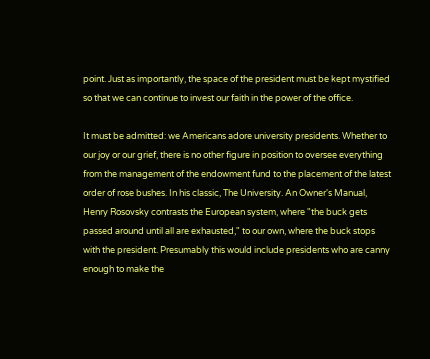point. Just as importantly, the space of the president must be kept mystified so that we can continue to invest our faith in the power of the office.

It must be admitted: we Americans adore university presidents. Whether to our joy or our grief, there is no other figure in position to oversee everything from the management of the endowment fund to the placement of the latest order of rose bushes. In his classic, The University. An Owner's Manual, Henry Rosovsky contrasts the European system, where "the buck gets passed around until all are exhausted," to our own, where the buck stops with the president. Presumably this would include presidents who are canny enough to make the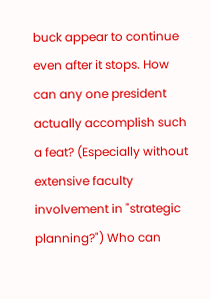buck appear to continue even after it stops. How can any one president actually accomplish such a feat? (Especially without extensive faculty involvement in "strategic planning?") Who can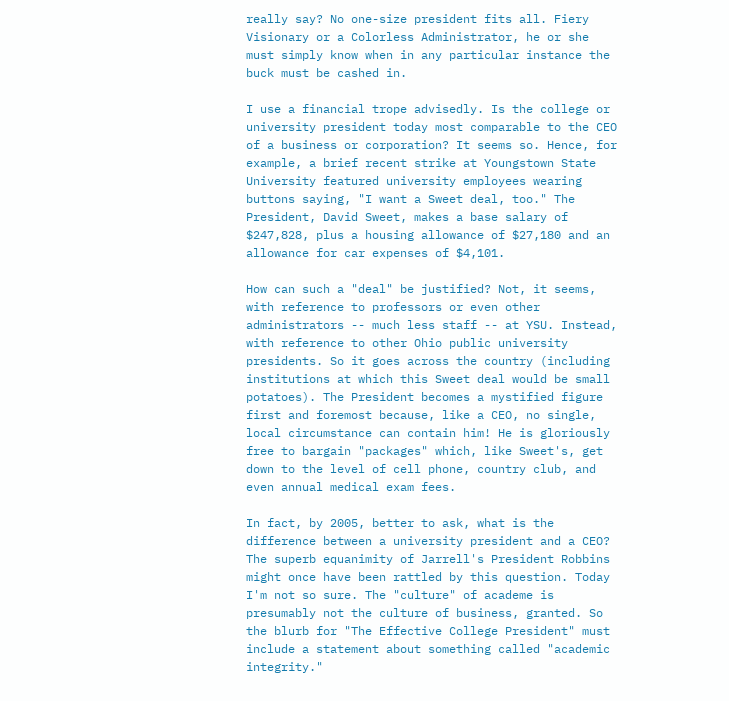really say? No one-size president fits all. Fiery Visionary or a Colorless Administrator, he or she must simply know when in any particular instance the buck must be cashed in.

I use a financial trope advisedly. Is the college or university president today most comparable to the CEO of a business or corporation? It seems so. Hence, for example, a brief recent strike at Youngstown State University featured university employees wearing
buttons saying, "I want a Sweet deal, too." The President, David Sweet, makes a base salary of $247,828, plus a housing allowance of $27,180 and an allowance for car expenses of $4,101.

How can such a "deal" be justified? Not, it seems, with reference to professors or even other administrators -- much less staff -- at YSU. Instead, with reference to other Ohio public university presidents. So it goes across the country (including institutions at which this Sweet deal would be small potatoes). The President becomes a mystified figure first and foremost because, like a CEO, no single, local circumstance can contain him! He is gloriously free to bargain "packages" which, like Sweet's, get down to the level of cell phone, country club, and even annual medical exam fees.

In fact, by 2005, better to ask, what is the difference between a university president and a CEO? The superb equanimity of Jarrell's President Robbins might once have been rattled by this question. Today I'm not so sure. The "culture" of academe is presumably not the culture of business, granted. So the blurb for "The Effective College President" must include a statement about something called "academic integrity."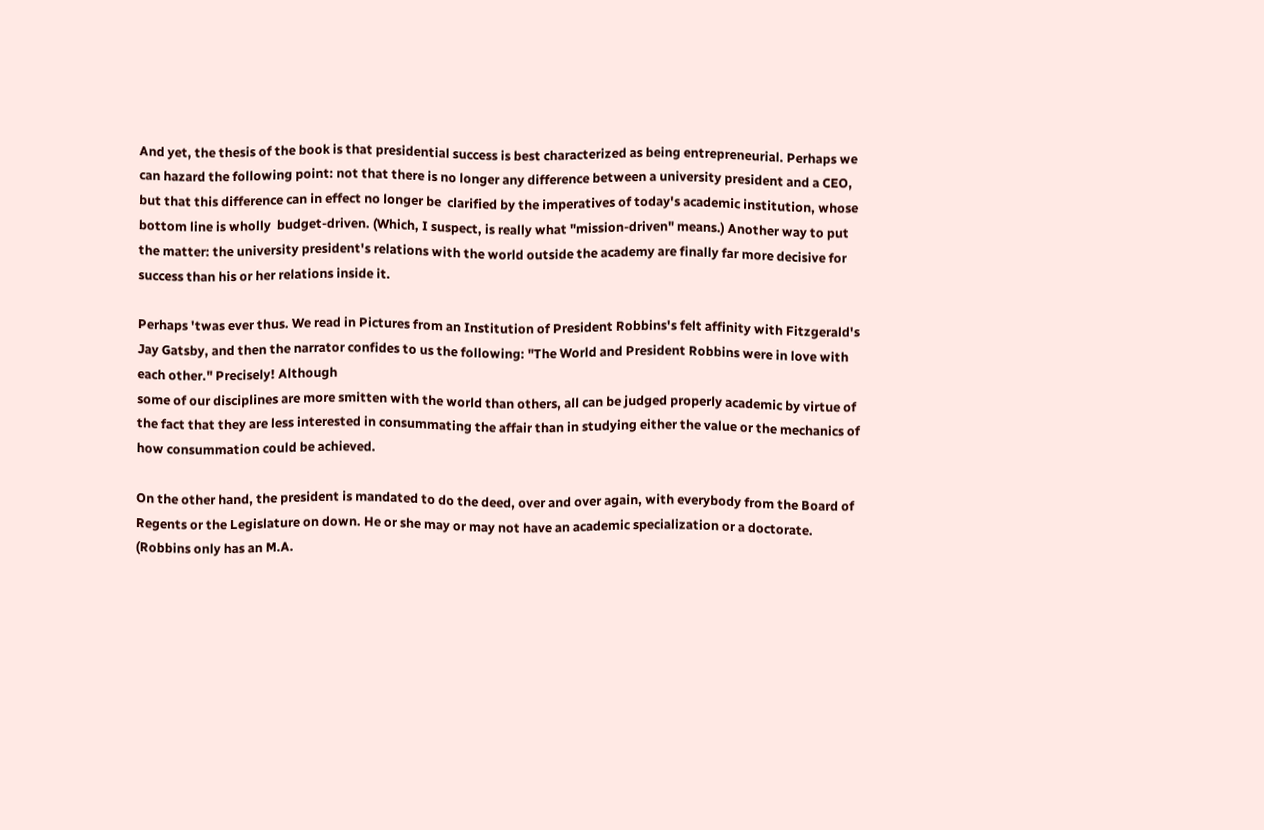And yet, the thesis of the book is that presidential success is best characterized as being entrepreneurial. Perhaps we can hazard the following point: not that there is no longer any difference between a university president and a CEO, but that this difference can in effect no longer be  clarified by the imperatives of today's academic institution, whose bottom line is wholly  budget-driven. (Which, I suspect, is really what "mission-driven" means.) Another way to put the matter: the university president's relations with the world outside the academy are finally far more decisive for success than his or her relations inside it.

Perhaps 'twas ever thus. We read in Pictures from an Institution of President Robbins's felt affinity with Fitzgerald's Jay Gatsby, and then the narrator confides to us the following: "The World and President Robbins were in love with each other." Precisely! Although
some of our disciplines are more smitten with the world than others, all can be judged properly academic by virtue of the fact that they are less interested in consummating the affair than in studying either the value or the mechanics of how consummation could be achieved.

On the other hand, the president is mandated to do the deed, over and over again, with everybody from the Board of Regents or the Legislature on down. He or she may or may not have an academic specialization or a doctorate. (Robbins only has an M.A.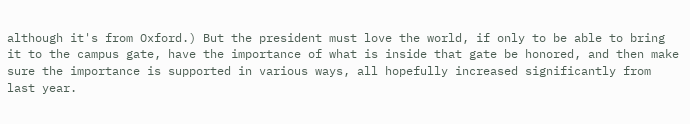although it's from Oxford.) But the president must love the world, if only to be able to bring it to the campus gate, have the importance of what is inside that gate be honored, and then make sure the importance is supported in various ways, all hopefully increased significantly from last year.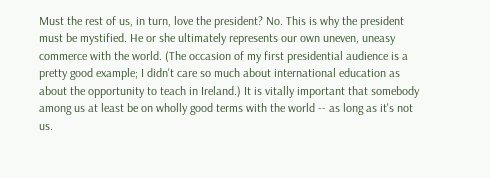Must the rest of us, in turn, love the president? No. This is why the president must be mystified. He or she ultimately represents our own uneven, uneasy commerce with the world. (The occasion of my first presidential audience is a pretty good example; I didn't care so much about international education as about the opportunity to teach in Ireland.) It is vitally important that somebody among us at least be on wholly good terms with the world -- as long as it's not us.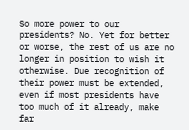So more power to our presidents? No. Yet for better or worse, the rest of us are no longer in position to wish it otherwise. Due recognition of their power must be extended, even if most presidents have too much of it already, make far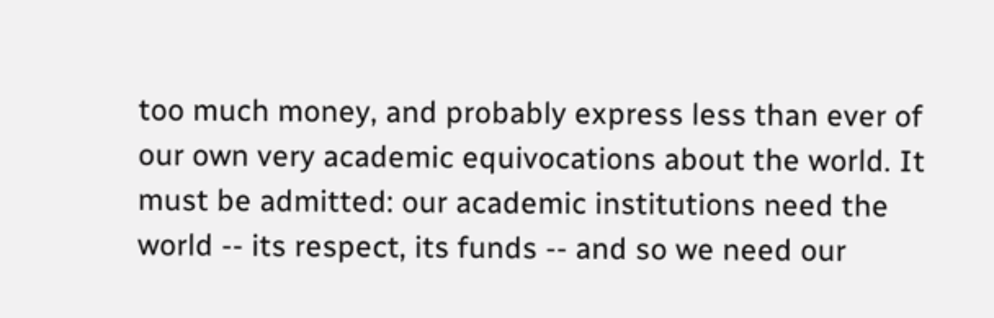too much money, and probably express less than ever of our own very academic equivocations about the world. It must be admitted: our academic institutions need the world -- its respect, its funds -- and so we need our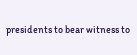presidents to bear witness to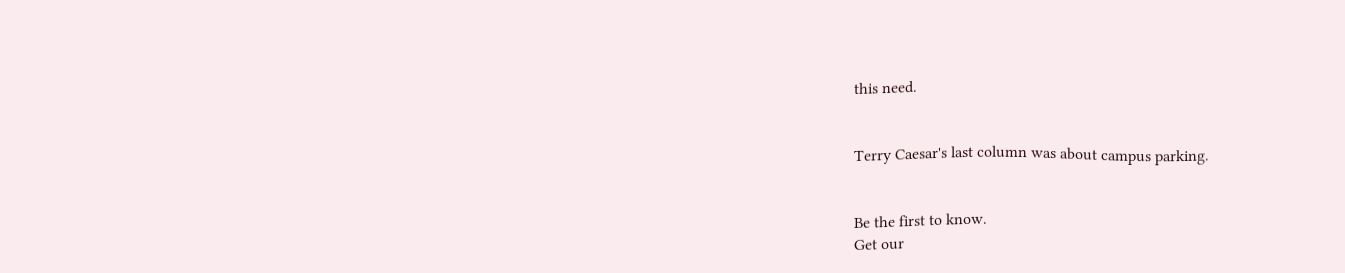this need.


Terry Caesar's last column was about campus parking.


Be the first to know.
Get our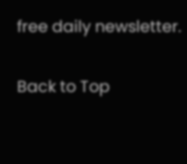free daily newsletter.


Back to Top